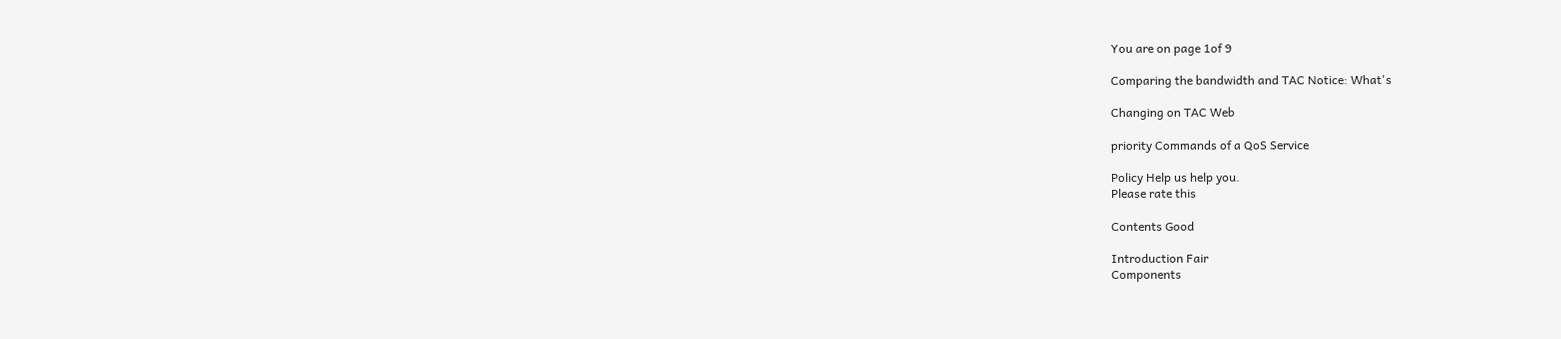You are on page 1of 9

Comparing the bandwidth and TAC Notice: What's

Changing on TAC Web

priority Commands of a QoS Service

Policy Help us help you.
Please rate this

Contents Good

Introduction Fair
Components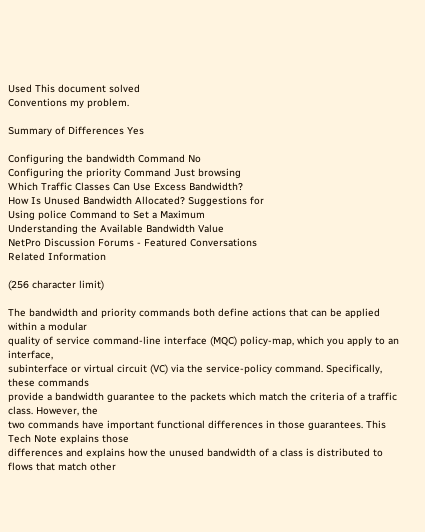Used This document solved
Conventions my problem.

Summary of Differences Yes

Configuring the bandwidth Command No
Configuring the priority Command Just browsing
Which Traffic Classes Can Use Excess Bandwidth?
How Is Unused Bandwidth Allocated? Suggestions for
Using police Command to Set a Maximum
Understanding the Available Bandwidth Value
NetPro Discussion Forums - Featured Conversations
Related Information

(256 character limit)

The bandwidth and priority commands both define actions that can be applied within a modular
quality of service command-line interface (MQC) policy-map, which you apply to an interface,
subinterface or virtual circuit (VC) via the service-policy command. Specifically, these commands
provide a bandwidth guarantee to the packets which match the criteria of a traffic class. However, the
two commands have important functional differences in those guarantees. This Tech Note explains those
differences and explains how the unused bandwidth of a class is distributed to flows that match other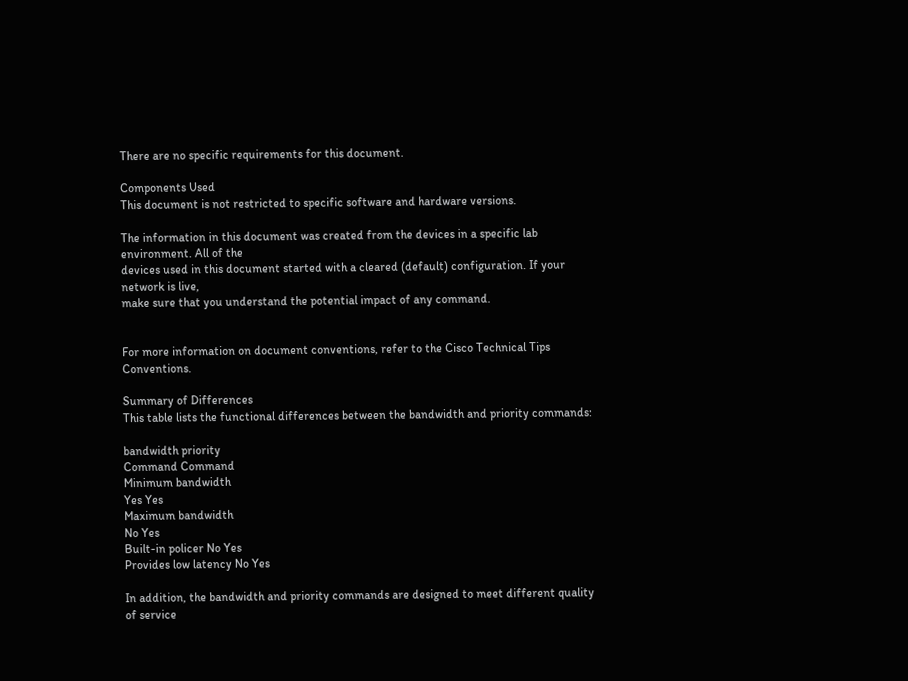There are no specific requirements for this document.

Components Used
This document is not restricted to specific software and hardware versions.

The information in this document was created from the devices in a specific lab environment. All of the
devices used in this document started with a cleared (default) configuration. If your network is live,
make sure that you understand the potential impact of any command.


For more information on document conventions, refer to the Cisco Technical Tips Conventions.

Summary of Differences
This table lists the functional differences between the bandwidth and priority commands:

bandwidth priority
Command Command
Minimum bandwidth
Yes Yes
Maximum bandwidth
No Yes
Built-in policer No Yes
Provides low latency No Yes

In addition, the bandwidth and priority commands are designed to meet different quality of service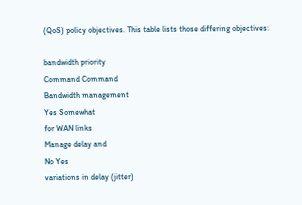(QoS) policy objectives. This table lists those differing objectives:

bandwidth priority
Command Command
Bandwidth management
Yes Somewhat
for WAN links
Manage delay and
No Yes
variations in delay (jitter)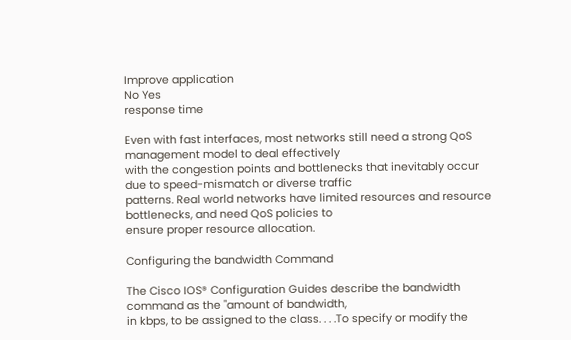Improve application
No Yes
response time

Even with fast interfaces, most networks still need a strong QoS management model to deal effectively
with the congestion points and bottlenecks that inevitably occur due to speed-mismatch or diverse traffic
patterns. Real world networks have limited resources and resource bottlenecks, and need QoS policies to
ensure proper resource allocation.

Configuring the bandwidth Command

The Cisco IOS® Configuration Guides describe the bandwidth command as the "amount of bandwidth,
in kbps, to be assigned to the class. . . .To specify or modify the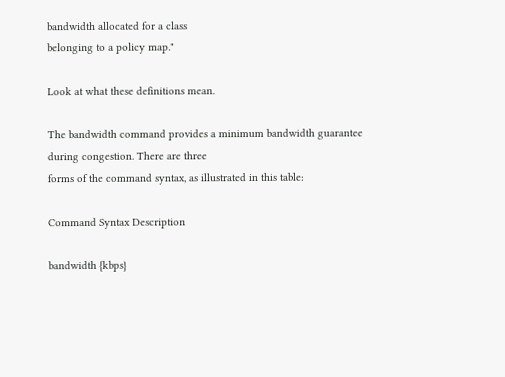bandwidth allocated for a class
belonging to a policy map."

Look at what these definitions mean.

The bandwidth command provides a minimum bandwidth guarantee during congestion. There are three
forms of the command syntax, as illustrated in this table:

Command Syntax Description

bandwidth {kbps}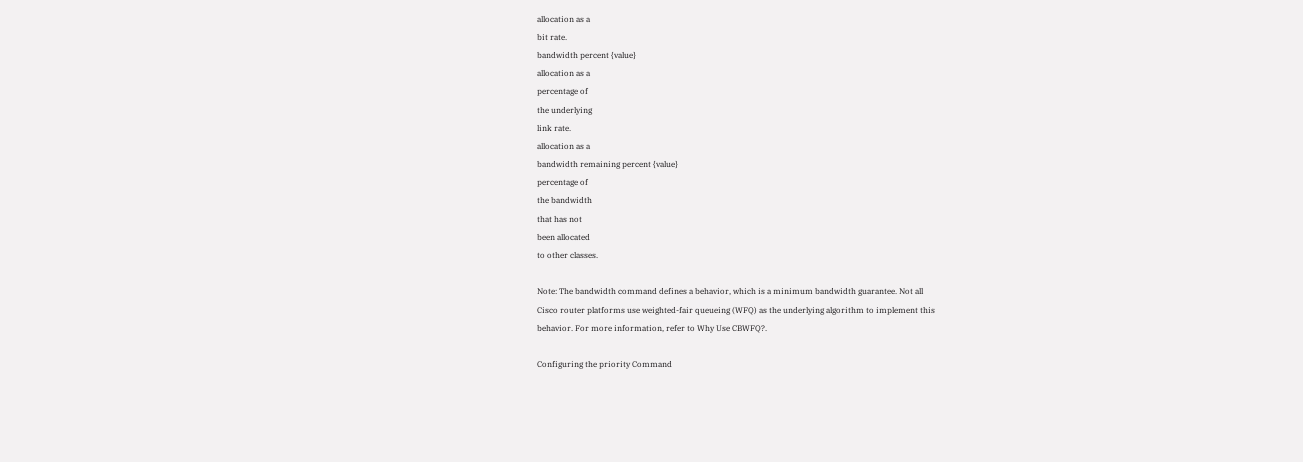allocation as a
bit rate.
bandwidth percent {value}
allocation as a
percentage of
the underlying
link rate.
allocation as a
bandwidth remaining percent {value}
percentage of
the bandwidth
that has not
been allocated
to other classes.

Note: The bandwidth command defines a behavior, which is a minimum bandwidth guarantee. Not all
Cisco router platforms use weighted-fair queueing (WFQ) as the underlying algorithm to implement this
behavior. For more information, refer to Why Use CBWFQ?.

Configuring the priority Command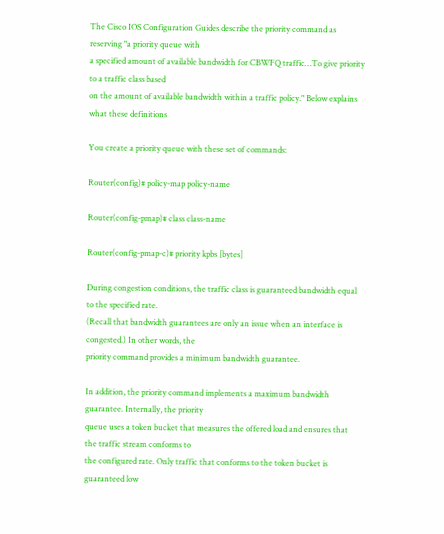The Cisco IOS Configuration Guides describe the priority command as reserving "a priority queue with
a specified amount of available bandwidth for CBWFQ traffic…To give priority to a traffic class based
on the amount of available bandwidth within a traffic policy." Below explains what these definitions

You create a priority queue with these set of commands:

Router(config)# policy-map policy-name

Router(config-pmap)# class class-name

Router(config-pmap-c)# priority kpbs [bytes]

During congestion conditions, the traffic class is guaranteed bandwidth equal to the specified rate.
(Recall that bandwidth guarantees are only an issue when an interface is congested.) In other words, the
priority command provides a minimum bandwidth guarantee.

In addition, the priority command implements a maximum bandwidth guarantee. Internally, the priority
queue uses a token bucket that measures the offered load and ensures that the traffic stream conforms to
the configured rate. Only traffic that conforms to the token bucket is guaranteed low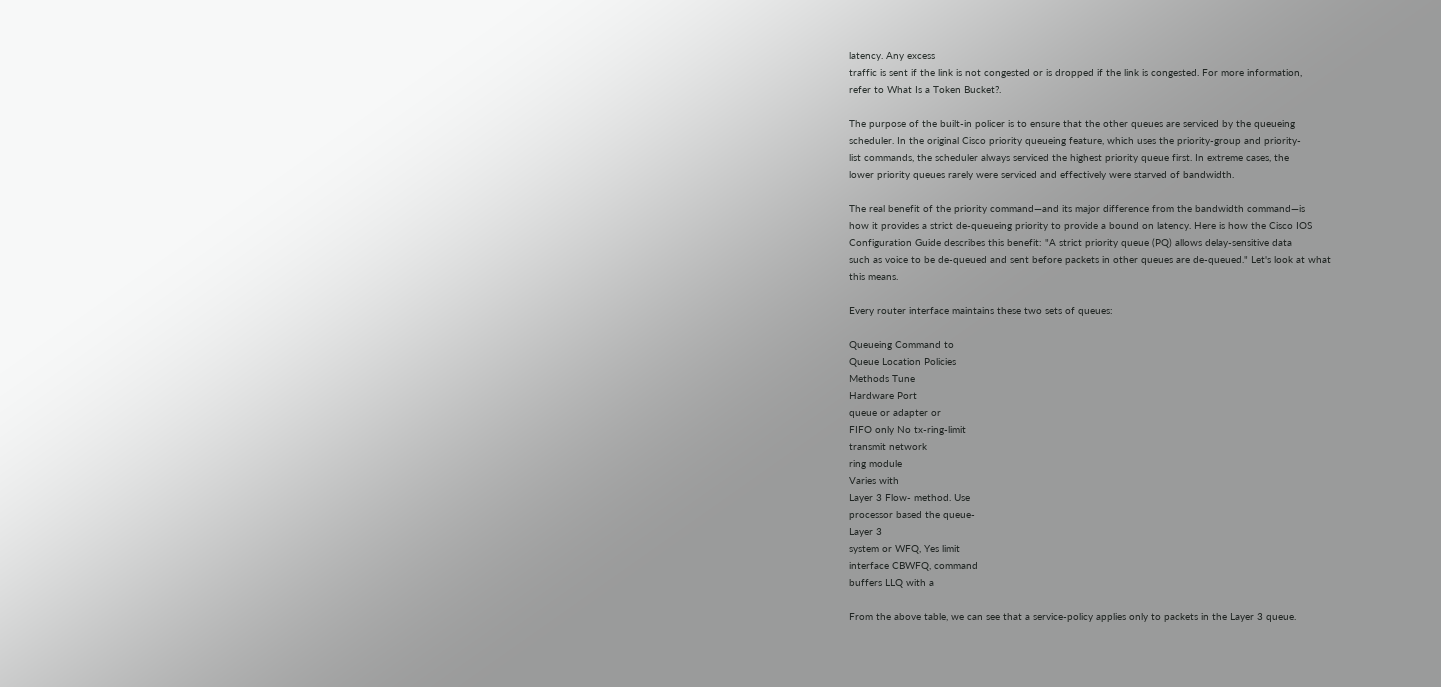latency. Any excess
traffic is sent if the link is not congested or is dropped if the link is congested. For more information,
refer to What Is a Token Bucket?.

The purpose of the built-in policer is to ensure that the other queues are serviced by the queueing
scheduler. In the original Cisco priority queueing feature, which uses the priority-group and priority-
list commands, the scheduler always serviced the highest priority queue first. In extreme cases, the
lower priority queues rarely were serviced and effectively were starved of bandwidth.

The real benefit of the priority command—and its major difference from the bandwidth command—is
how it provides a strict de-queueing priority to provide a bound on latency. Here is how the Cisco IOS
Configuration Guide describes this benefit: "A strict priority queue (PQ) allows delay-sensitive data
such as voice to be de-queued and sent before packets in other queues are de-queued." Let's look at what
this means.

Every router interface maintains these two sets of queues:

Queueing Command to
Queue Location Policies
Methods Tune
Hardware Port
queue or adapter or
FIFO only No tx-ring-limit
transmit network
ring module
Varies with
Layer 3 Flow- method. Use
processor based the queue-
Layer 3
system or WFQ, Yes limit
interface CBWFQ, command
buffers LLQ with a

From the above table, we can see that a service-policy applies only to packets in the Layer 3 queue.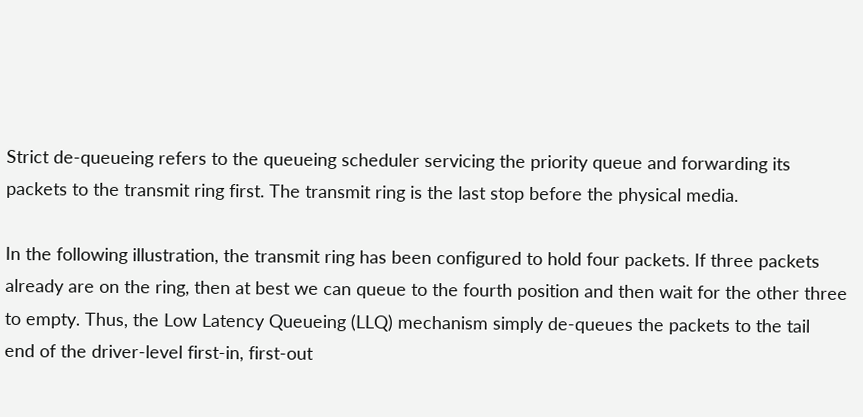Strict de-queueing refers to the queueing scheduler servicing the priority queue and forwarding its
packets to the transmit ring first. The transmit ring is the last stop before the physical media.

In the following illustration, the transmit ring has been configured to hold four packets. If three packets
already are on the ring, then at best we can queue to the fourth position and then wait for the other three
to empty. Thus, the Low Latency Queueing (LLQ) mechanism simply de-queues the packets to the tail
end of the driver-level first-in, first-out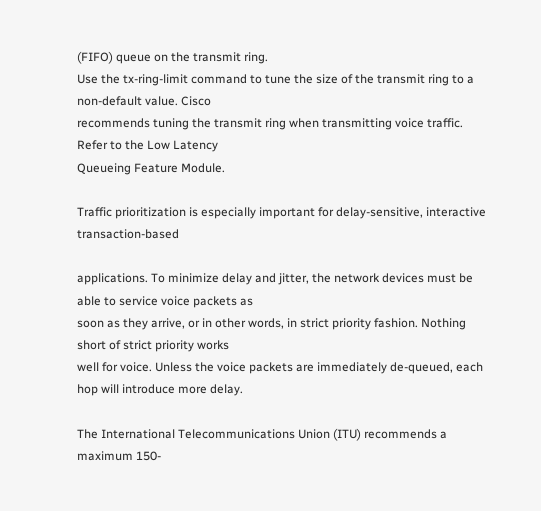(FIFO) queue on the transmit ring.
Use the tx-ring-limit command to tune the size of the transmit ring to a non-default value. Cisco
recommends tuning the transmit ring when transmitting voice traffic. Refer to the Low Latency
Queueing Feature Module.

Traffic prioritization is especially important for delay-sensitive, interactive transaction-based

applications. To minimize delay and jitter, the network devices must be able to service voice packets as
soon as they arrive, or in other words, in strict priority fashion. Nothing short of strict priority works
well for voice. Unless the voice packets are immediately de-queued, each hop will introduce more delay.

The International Telecommunications Union (ITU) recommends a maximum 150-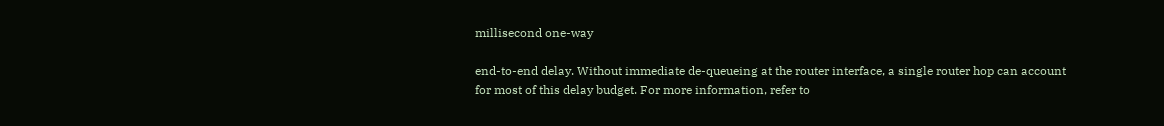millisecond one-way

end-to-end delay. Without immediate de-queueing at the router interface, a single router hop can account
for most of this delay budget. For more information, refer to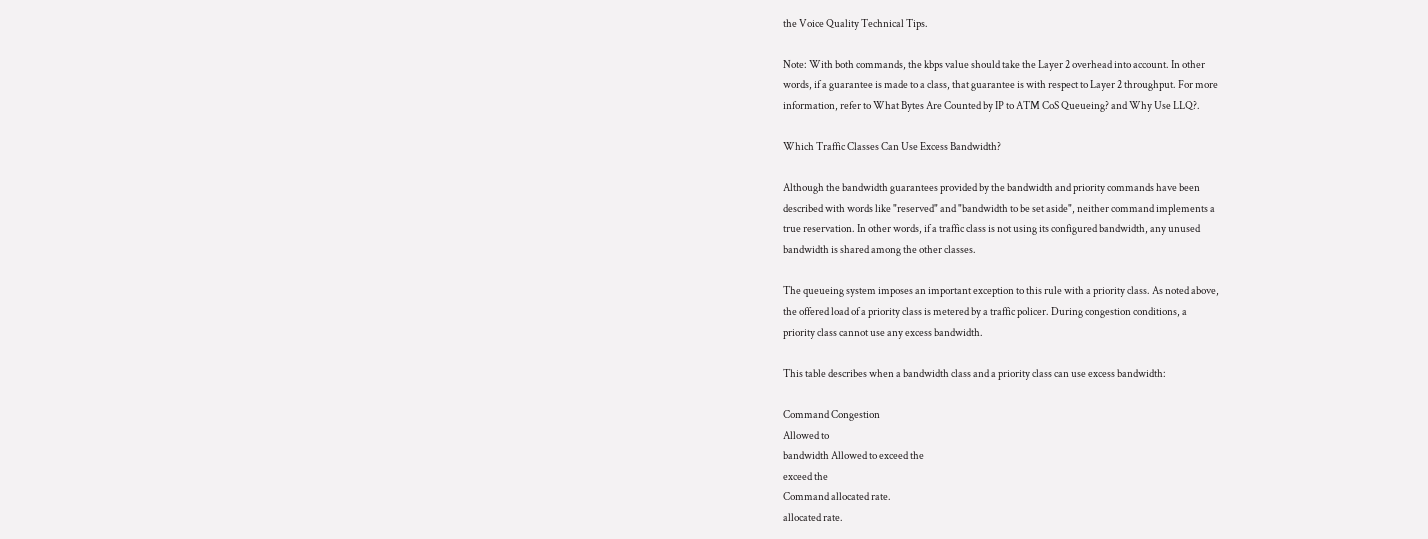the Voice Quality Technical Tips.

Note: With both commands, the kbps value should take the Layer 2 overhead into account. In other
words, if a guarantee is made to a class, that guarantee is with respect to Layer 2 throughput. For more
information, refer to What Bytes Are Counted by IP to ATM CoS Queueing? and Why Use LLQ?.

Which Traffic Classes Can Use Excess Bandwidth?

Although the bandwidth guarantees provided by the bandwidth and priority commands have been
described with words like "reserved" and "bandwidth to be set aside", neither command implements a
true reservation. In other words, if a traffic class is not using its configured bandwidth, any unused
bandwidth is shared among the other classes.

The queueing system imposes an important exception to this rule with a priority class. As noted above,
the offered load of a priority class is metered by a traffic policer. During congestion conditions, a
priority class cannot use any excess bandwidth.

This table describes when a bandwidth class and a priority class can use excess bandwidth:

Command Congestion
Allowed to
bandwidth Allowed to exceed the
exceed the
Command allocated rate.
allocated rate.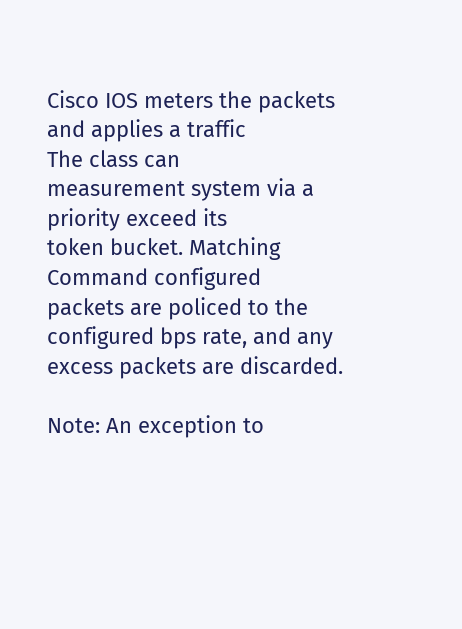Cisco IOS meters the packets
and applies a traffic
The class can
measurement system via a
priority exceed its
token bucket. Matching
Command configured
packets are policed to the
configured bps rate, and any
excess packets are discarded.

Note: An exception to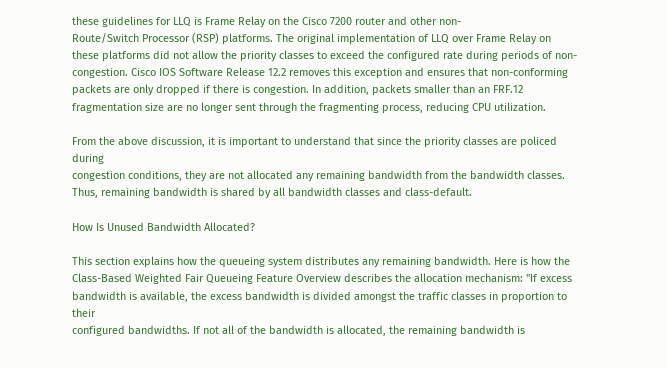these guidelines for LLQ is Frame Relay on the Cisco 7200 router and other non-
Route/Switch Processor (RSP) platforms. The original implementation of LLQ over Frame Relay on
these platforms did not allow the priority classes to exceed the configured rate during periods of non-
congestion. Cisco IOS Software Release 12.2 removes this exception and ensures that non-conforming
packets are only dropped if there is congestion. In addition, packets smaller than an FRF.12
fragmentation size are no longer sent through the fragmenting process, reducing CPU utilization.

From the above discussion, it is important to understand that since the priority classes are policed during
congestion conditions, they are not allocated any remaining bandwidth from the bandwidth classes.
Thus, remaining bandwidth is shared by all bandwidth classes and class-default.

How Is Unused Bandwidth Allocated?

This section explains how the queueing system distributes any remaining bandwidth. Here is how the
Class-Based Weighted Fair Queueing Feature Overview describes the allocation mechanism: "If excess
bandwidth is available, the excess bandwidth is divided amongst the traffic classes in proportion to their
configured bandwidths. If not all of the bandwidth is allocated, the remaining bandwidth is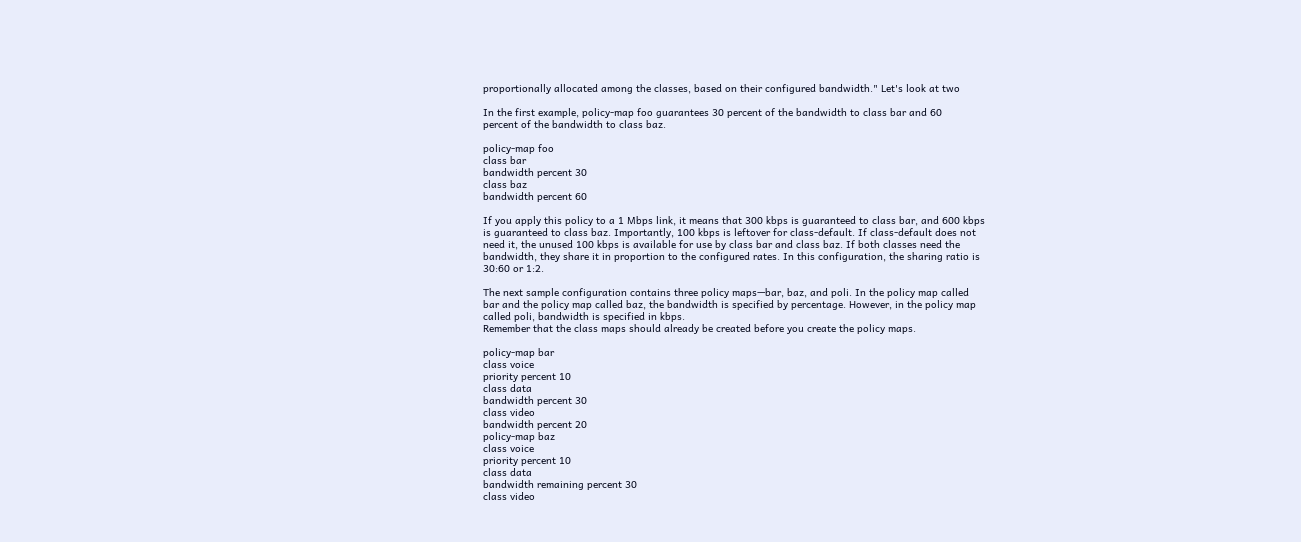proportionally allocated among the classes, based on their configured bandwidth." Let's look at two

In the first example, policy-map foo guarantees 30 percent of the bandwidth to class bar and 60
percent of the bandwidth to class baz.

policy-map foo
class bar
bandwidth percent 30
class baz
bandwidth percent 60

If you apply this policy to a 1 Mbps link, it means that 300 kbps is guaranteed to class bar, and 600 kbps
is guaranteed to class baz. Importantly, 100 kbps is leftover for class-default. If class-default does not
need it, the unused 100 kbps is available for use by class bar and class baz. If both classes need the
bandwidth, they share it in proportion to the configured rates. In this configuration, the sharing ratio is
30:60 or 1:2.

The next sample configuration contains three policy maps—bar, baz, and poli. In the policy map called
bar and the policy map called baz, the bandwidth is specified by percentage. However, in the policy map
called poli, bandwidth is specified in kbps.
Remember that the class maps should already be created before you create the policy maps.

policy-map bar
class voice
priority percent 10
class data
bandwidth percent 30
class video
bandwidth percent 20
policy-map baz
class voice
priority percent 10
class data
bandwidth remaining percent 30
class video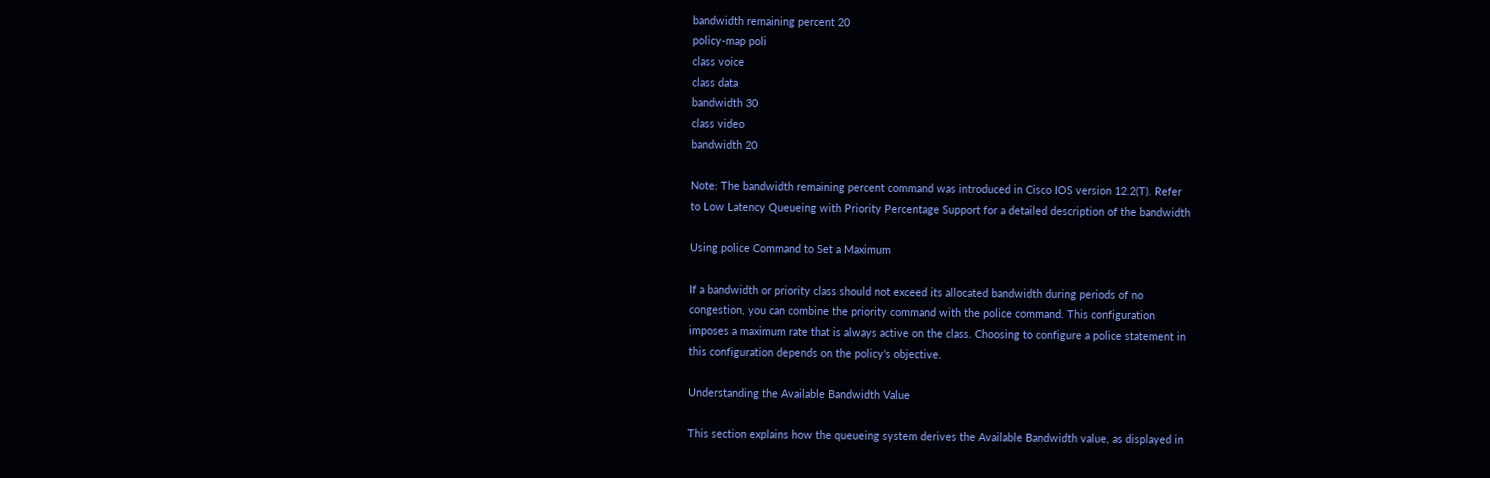bandwidth remaining percent 20
policy-map poli
class voice
class data
bandwidth 30
class video
bandwidth 20

Note: The bandwidth remaining percent command was introduced in Cisco IOS version 12.2(T). Refer
to Low Latency Queueing with Priority Percentage Support for a detailed description of the bandwidth

Using police Command to Set a Maximum

If a bandwidth or priority class should not exceed its allocated bandwidth during periods of no
congestion, you can combine the priority command with the police command. This configuration
imposes a maximum rate that is always active on the class. Choosing to configure a police statement in
this configuration depends on the policy's objective.

Understanding the Available Bandwidth Value

This section explains how the queueing system derives the Available Bandwidth value, as displayed in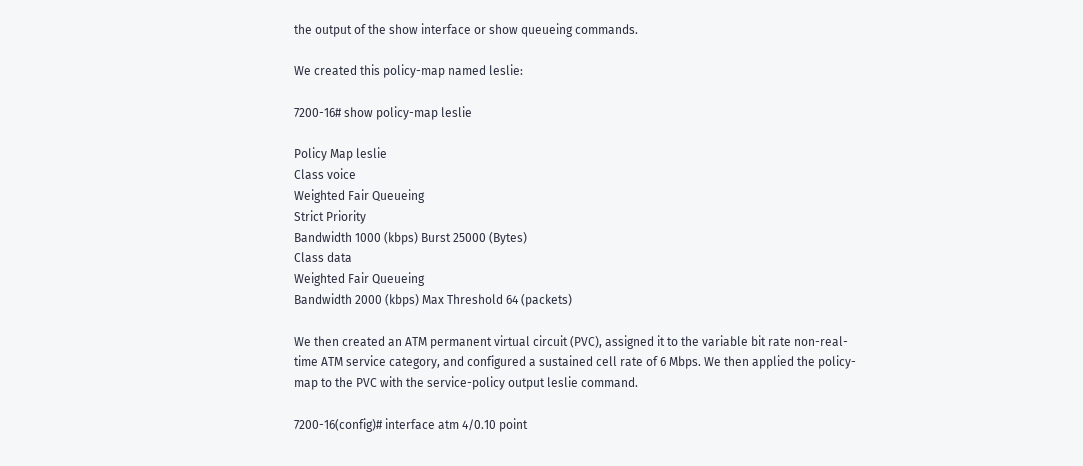the output of the show interface or show queueing commands.

We created this policy-map named leslie:

7200-16# show policy-map leslie

Policy Map leslie
Class voice
Weighted Fair Queueing
Strict Priority
Bandwidth 1000 (kbps) Burst 25000 (Bytes)
Class data
Weighted Fair Queueing
Bandwidth 2000 (kbps) Max Threshold 64 (packets)

We then created an ATM permanent virtual circuit (PVC), assigned it to the variable bit rate non-real-
time ATM service category, and configured a sustained cell rate of 6 Mbps. We then applied the policy-
map to the PVC with the service-policy output leslie command.

7200-16(config)# interface atm 4/0.10 point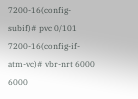7200-16(config-subif)# pvc 0/101
7200-16(config-if-atm-vc)# vbr-nrt 6000 6000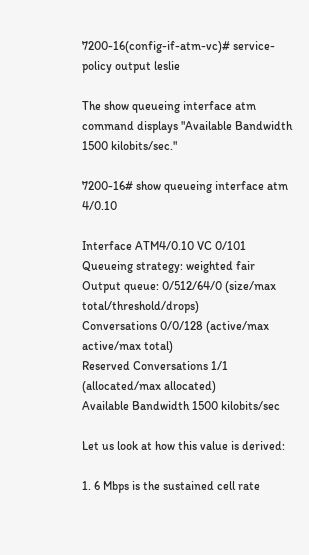7200-16(config-if-atm-vc)# service-policy output leslie

The show queueing interface atm command displays "Available Bandwidth 1500 kilobits/sec."

7200-16# show queueing interface atm 4/0.10

Interface ATM4/0.10 VC 0/101
Queueing strategy: weighted fair
Output queue: 0/512/64/0 (size/max total/threshold/drops)
Conversations 0/0/128 (active/max active/max total)
Reserved Conversations 1/1 (allocated/max allocated)
Available Bandwidth 1500 kilobits/sec

Let us look at how this value is derived:

1. 6 Mbps is the sustained cell rate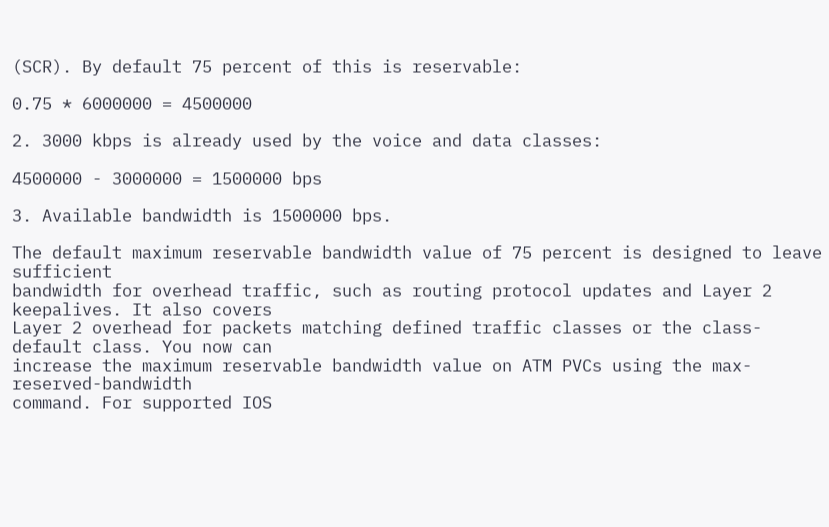(SCR). By default 75 percent of this is reservable:

0.75 * 6000000 = 4500000

2. 3000 kbps is already used by the voice and data classes:

4500000 - 3000000 = 1500000 bps

3. Available bandwidth is 1500000 bps.

The default maximum reservable bandwidth value of 75 percent is designed to leave sufficient
bandwidth for overhead traffic, such as routing protocol updates and Layer 2 keepalives. It also covers
Layer 2 overhead for packets matching defined traffic classes or the class-default class. You now can
increase the maximum reservable bandwidth value on ATM PVCs using the max-reserved-bandwidth
command. For supported IOS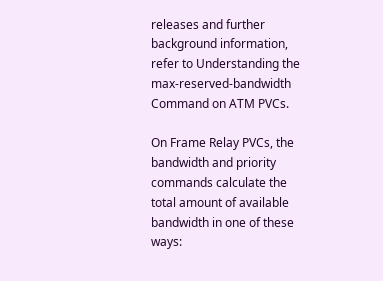releases and further background information, refer to Understanding the
max-reserved-bandwidth Command on ATM PVCs.

On Frame Relay PVCs, the bandwidth and priority commands calculate the total amount of available
bandwidth in one of these ways: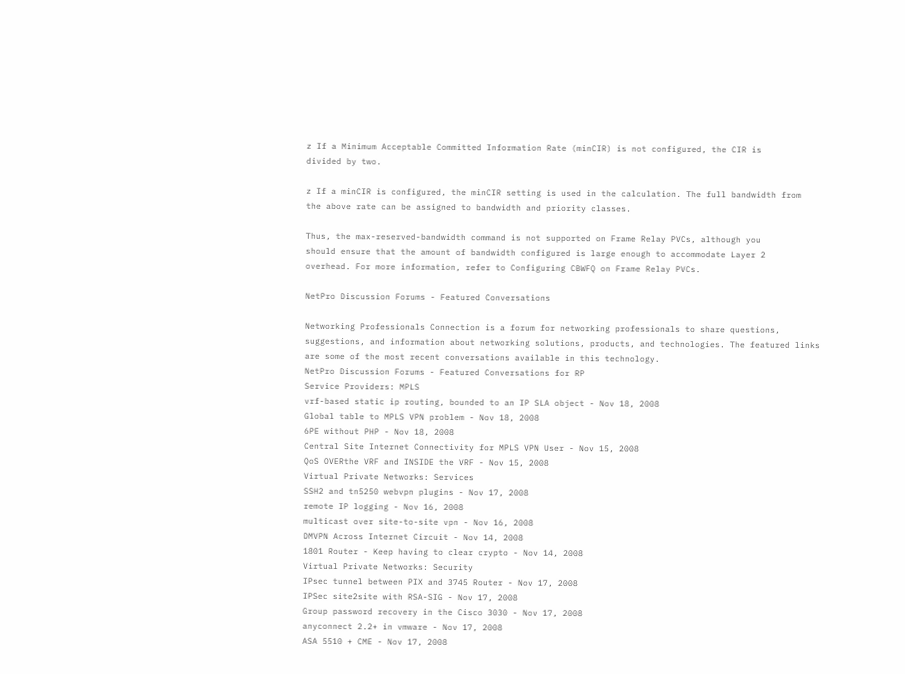z If a Minimum Acceptable Committed Information Rate (minCIR) is not configured, the CIR is
divided by two.

z If a minCIR is configured, the minCIR setting is used in the calculation. The full bandwidth from
the above rate can be assigned to bandwidth and priority classes.

Thus, the max-reserved-bandwidth command is not supported on Frame Relay PVCs, although you
should ensure that the amount of bandwidth configured is large enough to accommodate Layer 2
overhead. For more information, refer to Configuring CBWFQ on Frame Relay PVCs.

NetPro Discussion Forums - Featured Conversations

Networking Professionals Connection is a forum for networking professionals to share questions,
suggestions, and information about networking solutions, products, and technologies. The featured links
are some of the most recent conversations available in this technology.
NetPro Discussion Forums - Featured Conversations for RP
Service Providers: MPLS
vrf-based static ip routing, bounded to an IP SLA object - Nov 18, 2008
Global table to MPLS VPN problem - Nov 18, 2008
6PE without PHP - Nov 18, 2008
Central Site Internet Connectivity for MPLS VPN User - Nov 15, 2008
QoS OVERthe VRF and INSIDE the VRF - Nov 15, 2008
Virtual Private Networks: Services
SSH2 and tn5250 webvpn plugins - Nov 17, 2008
remote IP logging - Nov 16, 2008
multicast over site-to-site vpn - Nov 16, 2008
DMVPN Across Internet Circuit - Nov 14, 2008
1801 Router - Keep having to clear crypto - Nov 14, 2008
Virtual Private Networks: Security
IPsec tunnel between PIX and 3745 Router - Nov 17, 2008
IPSec site2site with RSA-SIG - Nov 17, 2008
Group password recovery in the Cisco 3030 - Nov 17, 2008
anyconnect 2.2+ in vmware - Nov 17, 2008
ASA 5510 + CME - Nov 17, 2008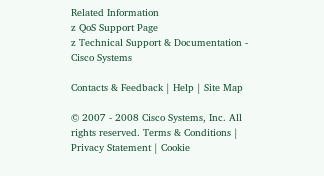Related Information
z QoS Support Page
z Technical Support & Documentation - Cisco Systems

Contacts & Feedback | Help | Site Map

© 2007 - 2008 Cisco Systems, Inc. All rights reserved. Terms & Conditions | Privacy Statement | Cookie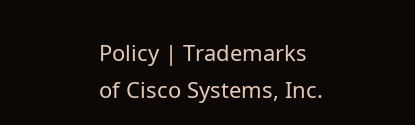Policy | Trademarks
of Cisco Systems, Inc.